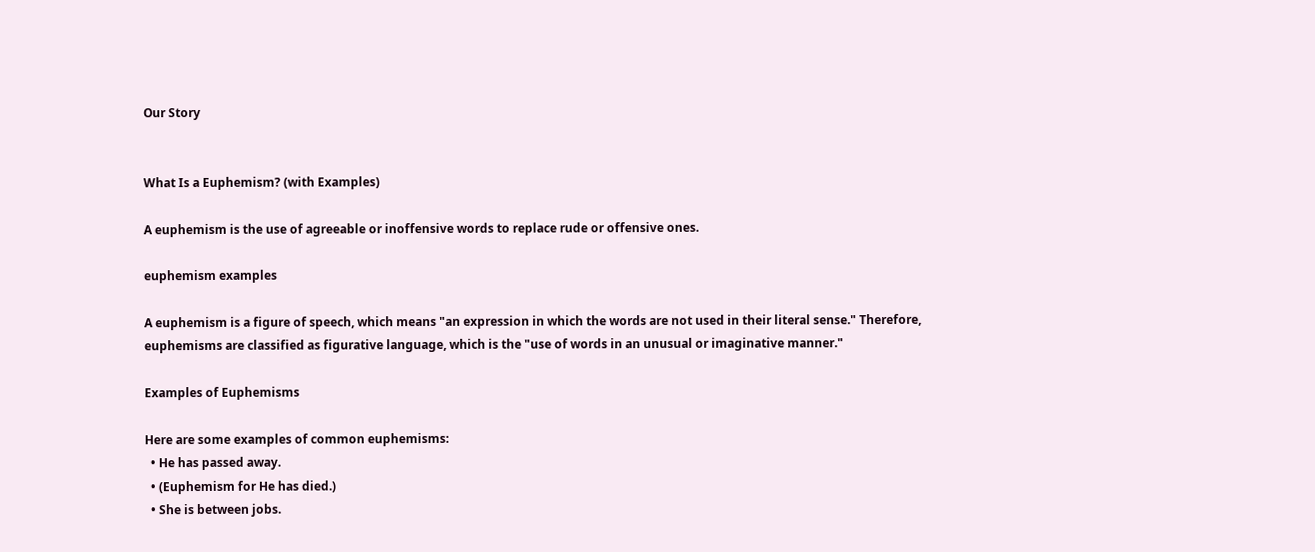Our Story


What Is a Euphemism? (with Examples)

A euphemism is the use of agreeable or inoffensive words to replace rude or offensive ones.

euphemism examples

A euphemism is a figure of speech, which means "an expression in which the words are not used in their literal sense." Therefore, euphemisms are classified as figurative language, which is the "use of words in an unusual or imaginative manner."

Examples of Euphemisms

Here are some examples of common euphemisms:
  • He has passed away.
  • (Euphemism for He has died.)
  • She is between jobs.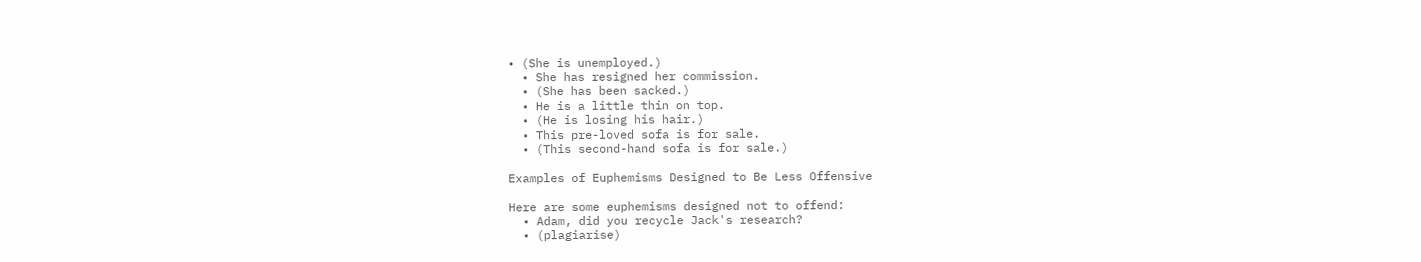• (She is unemployed.)
  • She has resigned her commission.
  • (She has been sacked.)
  • He is a little thin on top.
  • (He is losing his hair.)
  • This pre-loved sofa is for sale.
  • (This second-hand sofa is for sale.)

Examples of Euphemisms Designed to Be Less Offensive

Here are some euphemisms designed not to offend:
  • Adam, did you recycle Jack's research?
  • (plagiarise)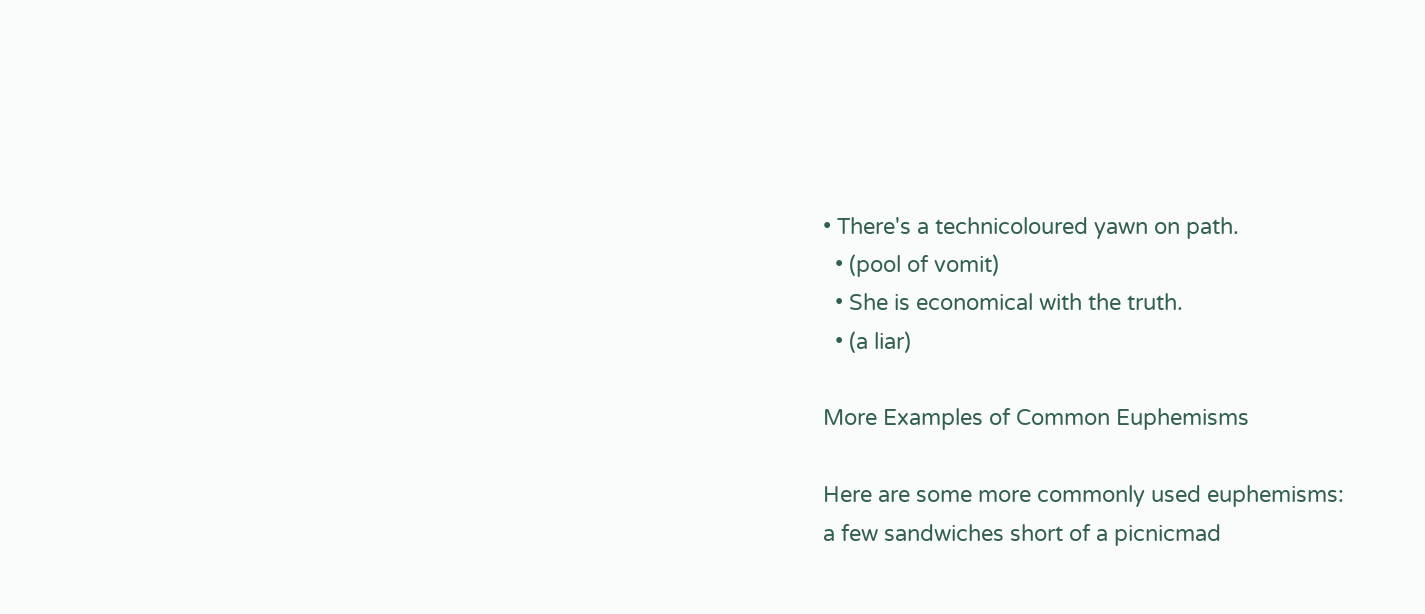• There's a technicoloured yawn on path.
  • (pool of vomit)
  • She is economical with the truth.
  • (a liar)

More Examples of Common Euphemisms

Here are some more commonly used euphemisms:
a few sandwiches short of a picnicmad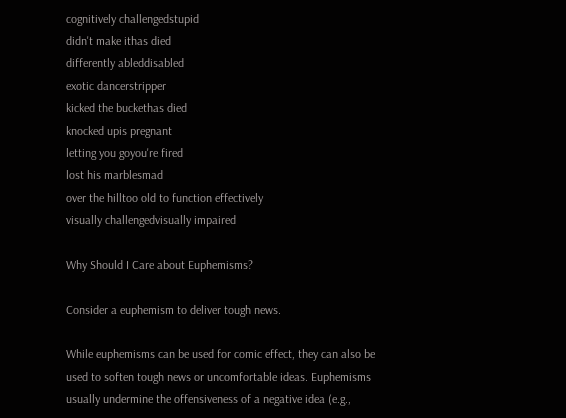cognitively challengedstupid
didn't make ithas died
differently ableddisabled
exotic dancerstripper
kicked the buckethas died
knocked upis pregnant
letting you goyou're fired
lost his marblesmad
over the hilltoo old to function effectively
visually challengedvisually impaired

Why Should I Care about Euphemisms?

Consider a euphemism to deliver tough news.

While euphemisms can be used for comic effect, they can also be used to soften tough news or uncomfortable ideas. Euphemisms usually undermine the offensiveness of a negative idea (e.g.,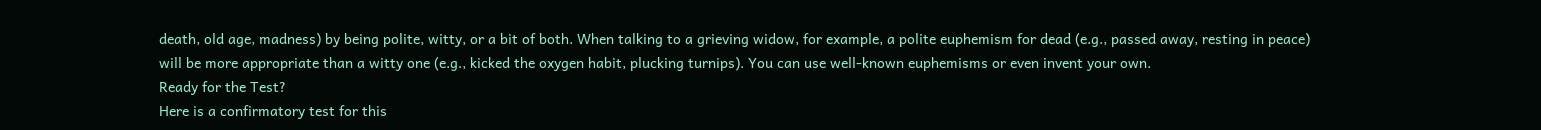death, old age, madness) by being polite, witty, or a bit of both. When talking to a grieving widow, for example, a polite euphemism for dead (e.g., passed away, resting in peace) will be more appropriate than a witty one (e.g., kicked the oxygen habit, plucking turnips). You can use well-known euphemisms or even invent your own.
Ready for the Test?
Here is a confirmatory test for this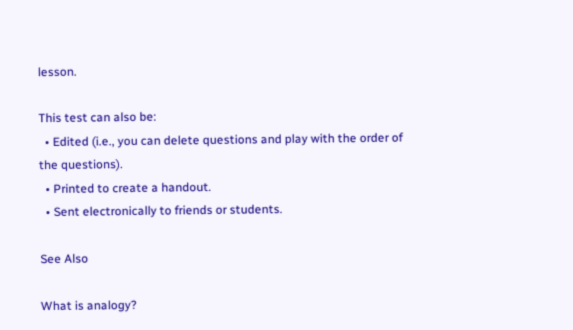lesson.

This test can also be:
  • Edited (i.e., you can delete questions and play with the order of the questions).
  • Printed to create a handout.
  • Sent electronically to friends or students.

See Also

What is analogy?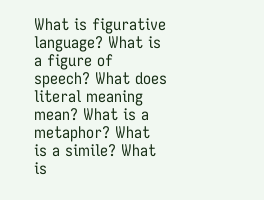What is figurative language? What is a figure of speech? What does literal meaning mean? What is a metaphor? What is a simile? What is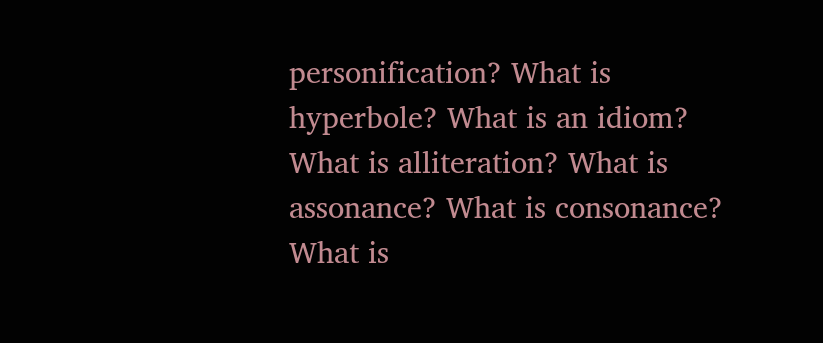personification? What is hyperbole? What is an idiom? What is alliteration? What is assonance? What is consonance? What is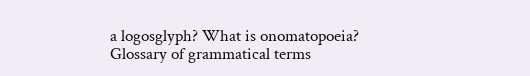a logosglyph? What is onomatopoeia? Glossary of grammatical terms